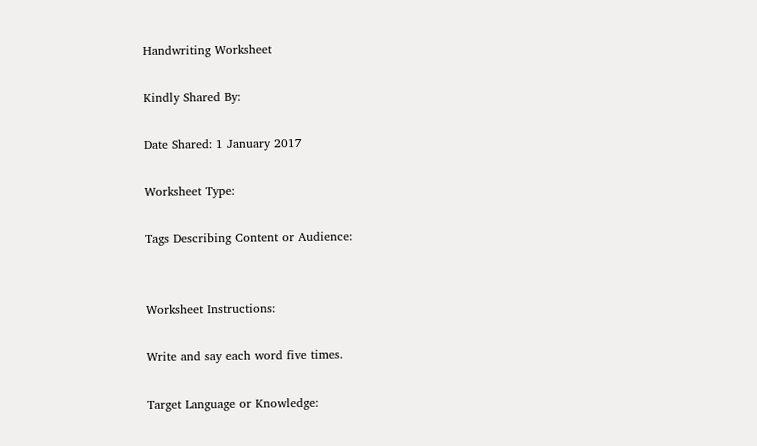Handwriting Worksheet

Kindly Shared By:

Date Shared: 1 January 2017

Worksheet Type:

Tags Describing Content or Audience:


Worksheet Instructions:

Write and say each word five times.

Target Language or Knowledge: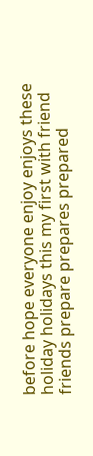before hope everyone enjoy enjoys these holiday holidays this my first with friend friends prepare prepares prepared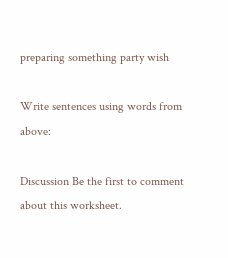preparing something party wish

Write sentences using words from above:

Discussion Be the first to comment about this worksheet.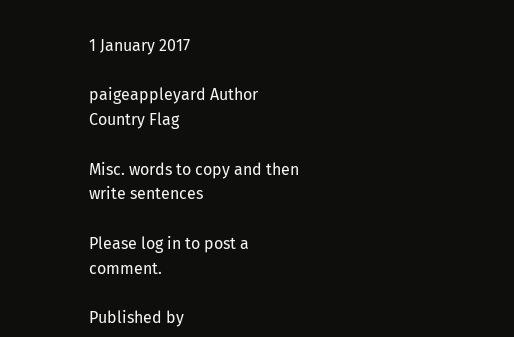1 January 2017

paigeappleyard Author Country Flag

Misc. words to copy and then write sentences

Please log in to post a comment.

Published by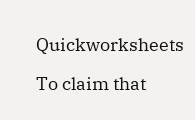Quickworksheets

To claim that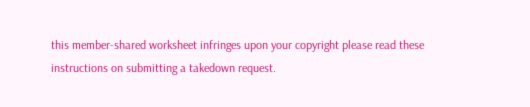this member-shared worksheet infringes upon your copyright please read these instructions on submitting a takedown request.